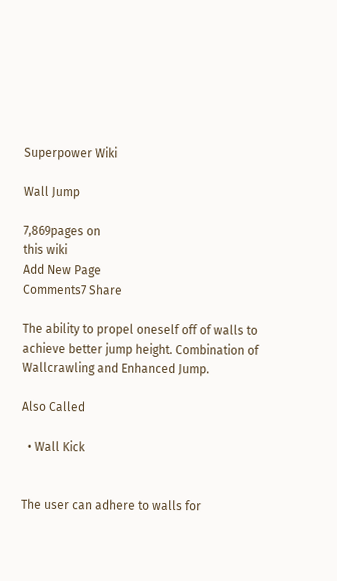Superpower Wiki

Wall Jump

7,869pages on
this wiki
Add New Page
Comments7 Share

The ability to propel oneself off of walls to achieve better jump height. Combination of Wallcrawling and Enhanced Jump.

Also Called

  • Wall Kick


The user can adhere to walls for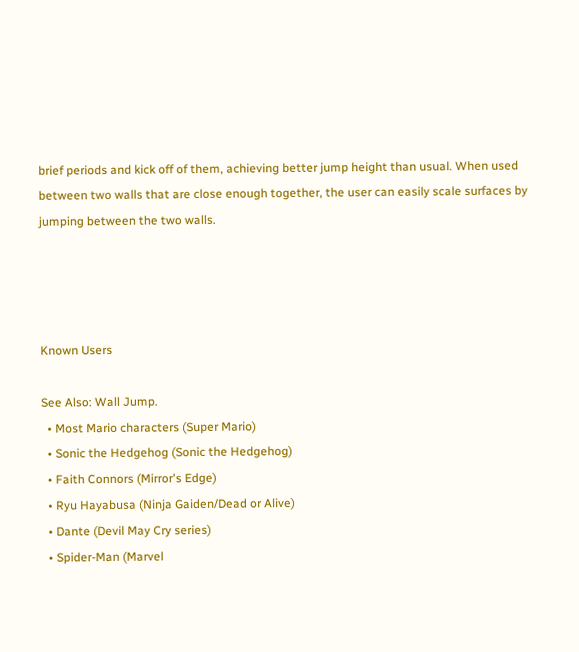brief periods and kick off of them, achieving better jump height than usual. When used between two walls that are close enough together, the user can easily scale surfaces by jumping between the two walls.




Known Users

See Also: Wall Jump.
  • Most Mario characters (Super Mario)
  • Sonic the Hedgehog (Sonic the Hedgehog)
  • Faith Connors (Mirror's Edge)
  • Ryu Hayabusa (Ninja Gaiden/Dead or Alive)
  • Dante (Devil May Cry series)
  • Spider-Man (Marvel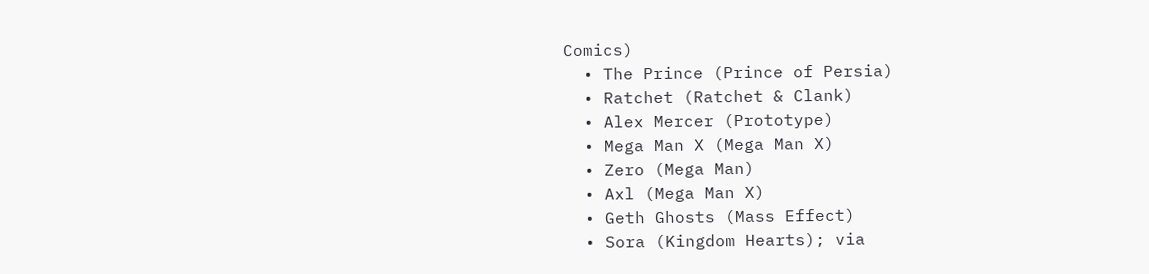Comics)
  • The Prince (Prince of Persia)
  • Ratchet (Ratchet & Clank)
  • Alex Mercer (Prototype)
  • Mega Man X (Mega Man X)
  • Zero (Mega Man)
  • Axl (Mega Man X)
  • Geth Ghosts (Mass Effect)
  • Sora (Kingdom Hearts); via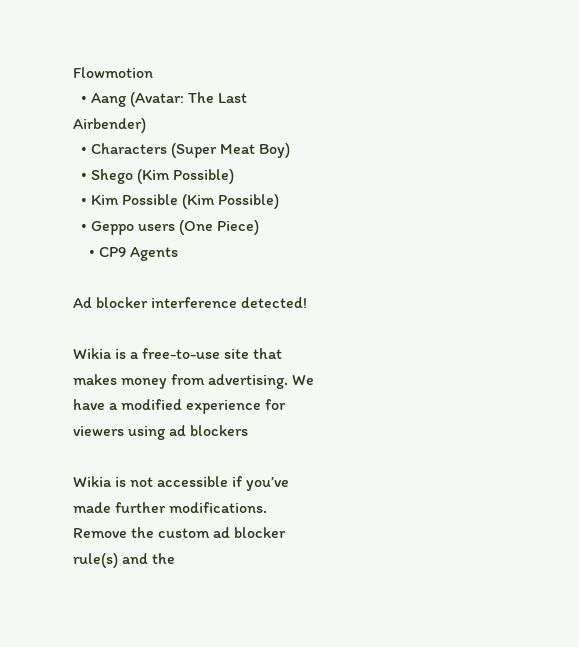Flowmotion
  • Aang (Avatar: The Last Airbender)
  • Characters (Super Meat Boy)
  • Shego (Kim Possible)
  • Kim Possible (Kim Possible)
  • Geppo users (One Piece)
    • CP9 Agents

Ad blocker interference detected!

Wikia is a free-to-use site that makes money from advertising. We have a modified experience for viewers using ad blockers

Wikia is not accessible if you’ve made further modifications. Remove the custom ad blocker rule(s) and the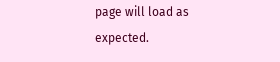page will load as expected.